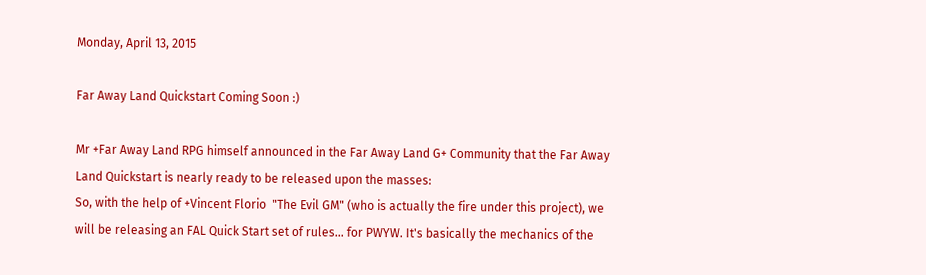Monday, April 13, 2015

Far Away Land Quickstart Coming Soon :)

Mr +Far Away Land RPG himself announced in the Far Away Land G+ Community that the Far Away Land Quickstart is nearly ready to be released upon the masses:
So, with the help of +Vincent Florio  "The Evil GM" (who is actually the fire under this project), we will be releasing an FAL Quick Start set of rules... for PWYW. It's basically the mechanics of the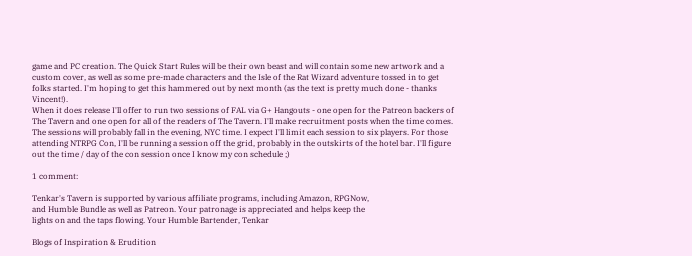game and PC creation. The Quick Start Rules will be their own beast and will contain some new artwork and a custom cover, as well as some pre-made characters and the Isle of the Rat Wizard adventure tossed in to get folks started. I'm hoping to get this hammered out by next month (as the text is pretty much done - thanks Vincent!).
When it does release I'll offer to run two sessions of FAL via G+ Hangouts - one open for the Patreon backers of The Tavern and one open for all of the readers of The Tavern. I'll make recruitment posts when the time comes. The sessions will probably fall in the evening, NYC time. I expect I'll limit each session to six players. For those attending NTRPG Con, I'll be running a session off the grid, probably in the outskirts of the hotel bar. I'll figure out the time / day of the con session once I know my con schedule ;)

1 comment:

Tenkar's Tavern is supported by various affiliate programs, including Amazon, RPGNow,
and Humble Bundle as well as Patreon. Your patronage is appreciated and helps keep the
lights on and the taps flowing. Your Humble Bartender, Tenkar

Blogs of Inspiration & Erudition